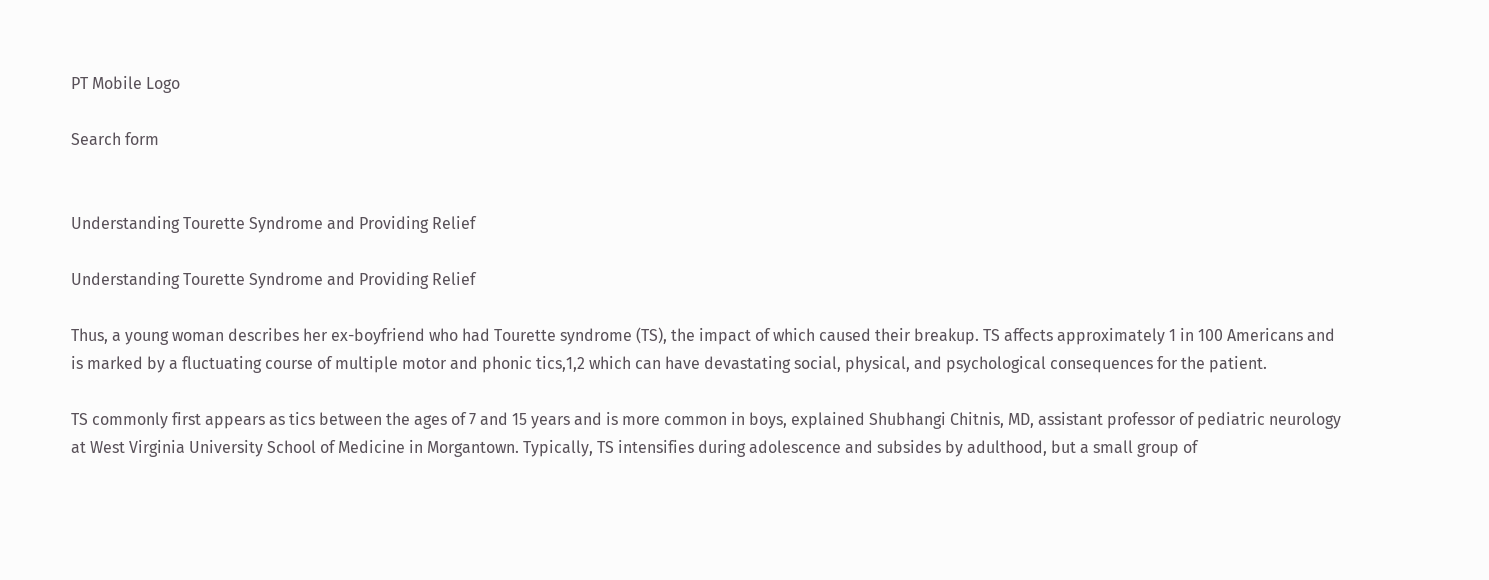PT Mobile Logo

Search form


Understanding Tourette Syndrome and Providing Relief

Understanding Tourette Syndrome and Providing Relief

Thus, a young woman describes her ex-boyfriend who had Tourette syndrome (TS), the impact of which caused their breakup. TS affects approximately 1 in 100 Americans and is marked by a fluctuating course of multiple motor and phonic tics,1,2 which can have devastating social, physical, and psychological consequences for the patient.

TS commonly first appears as tics between the ages of 7 and 15 years and is more common in boys, explained Shubhangi Chitnis, MD, assistant professor of pediatric neurology at West Virginia University School of Medicine in Morgantown. Typically, TS intensifies during adolescence and subsides by adulthood, but a small group of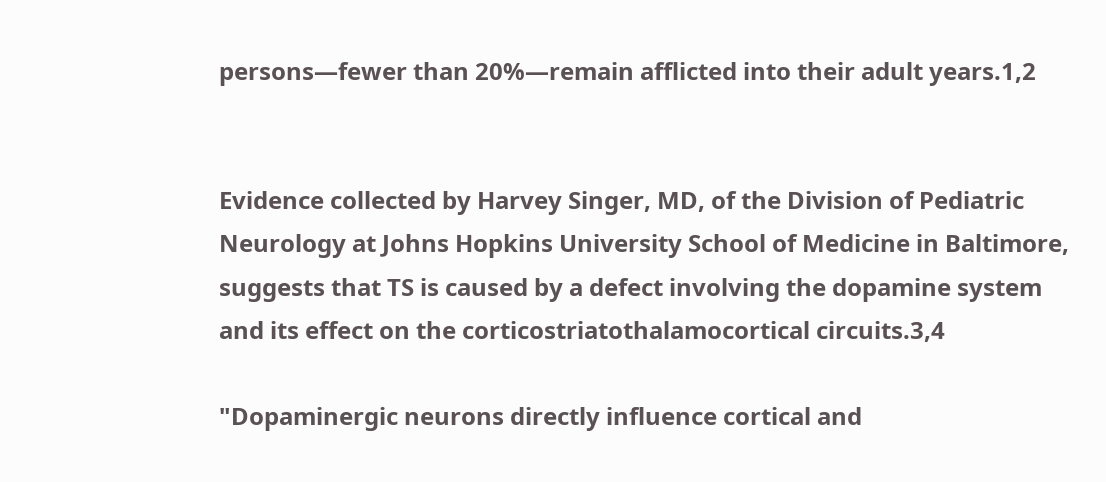persons—fewer than 20%—remain afflicted into their adult years.1,2


Evidence collected by Harvey Singer, MD, of the Division of Pediatric Neurology at Johns Hopkins University School of Medicine in Baltimore, suggests that TS is caused by a defect involving the dopamine system and its effect on the corticostriatothalamocortical circuits.3,4

"Dopaminergic neurons directly influence cortical and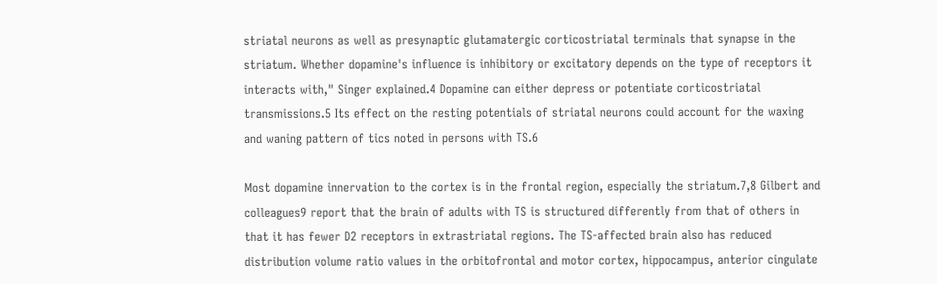striatal neurons as well as presynaptic glutamatergic corticostriatal terminals that synapse in the striatum. Whether dopamine's influence is inhibitory or excitatory depends on the type of receptors it interacts with," Singer explained.4 Dopamine can either depress or potentiate corticostriatal transmissions.5 Its effect on the resting potentials of striatal neurons could account for the waxing and waning pattern of tics noted in persons with TS.6

Most dopamine innervation to the cortex is in the frontal region, especially the striatum.7,8 Gilbert and colleagues9 report that the brain of adults with TS is structured differently from that of others in that it has fewer D2 receptors in extrastriatal regions. The TS-affected brain also has reduced distribution volume ratio values in the orbitofrontal and motor cortex, hippocampus, anterior cingulate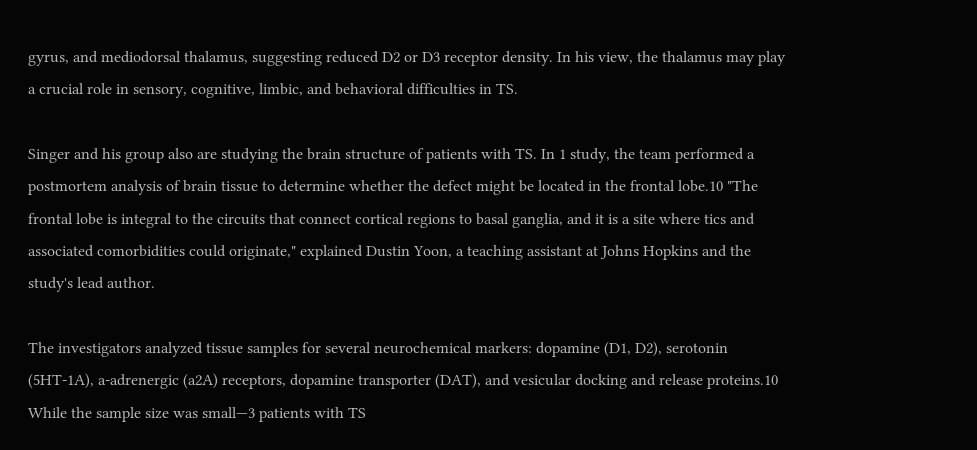gyrus, and mediodorsal thalamus, suggesting reduced D2 or D3 receptor density. In his view, the thalamus may play a crucial role in sensory, cognitive, limbic, and behavioral difficulties in TS.

Singer and his group also are studying the brain structure of patients with TS. In 1 study, the team performed a postmortem analysis of brain tissue to determine whether the defect might be located in the frontal lobe.10 "The frontal lobe is integral to the circuits that connect cortical regions to basal ganglia, and it is a site where tics and associated comorbidities could originate," explained Dustin Yoon, a teaching assistant at Johns Hopkins and the study's lead author.

The investigators analyzed tissue samples for several neurochemical markers: dopamine (D1, D2), serotonin (5HT-1A), a-adrenergic (a2A) receptors, dopamine transporter (DAT), and vesicular docking and release proteins.10 While the sample size was small—3 patients with TS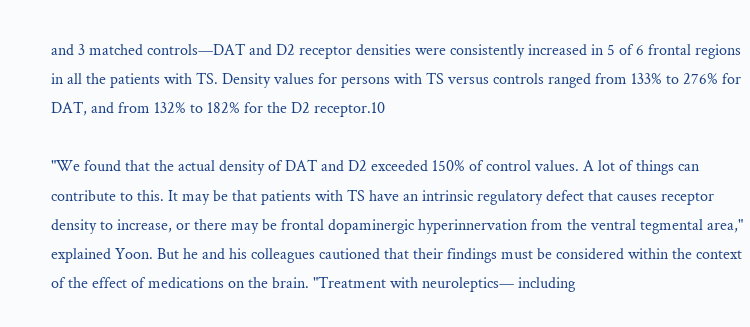and 3 matched controls—DAT and D2 receptor densities were consistently increased in 5 of 6 frontal regions in all the patients with TS. Density values for persons with TS versus controls ranged from 133% to 276% for DAT, and from 132% to 182% for the D2 receptor.10

"We found that the actual density of DAT and D2 exceeded 150% of control values. A lot of things can contribute to this. It may be that patients with TS have an intrinsic regulatory defect that causes receptor density to increase, or there may be frontal dopaminergic hyperinnervation from the ventral tegmental area," explained Yoon. But he and his colleagues cautioned that their findings must be considered within the context of the effect of medications on the brain. "Treatment with neuroleptics— including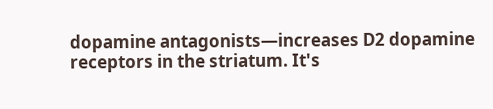dopamine antagonists—increases D2 dopamine receptors in the striatum. It's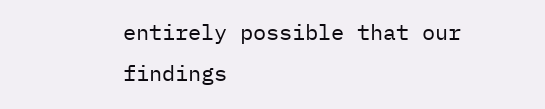entirely possible that our findings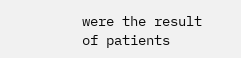were the result of patients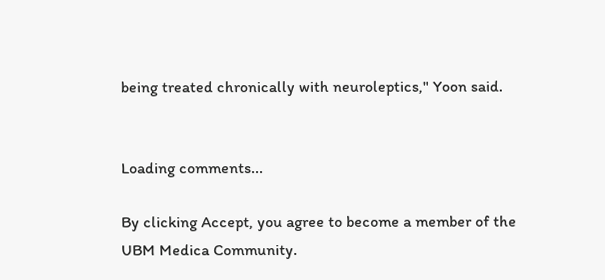being treated chronically with neuroleptics," Yoon said.


Loading comments...

By clicking Accept, you agree to become a member of the UBM Medica Community.